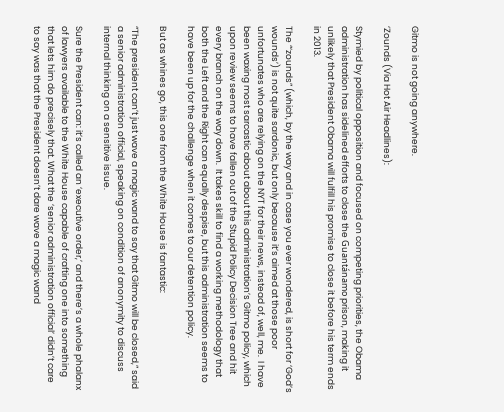Gitmo is not going anywhere.

‘Zounds (Via Hot Air Headlines):

Stymied by political opposition and focused on competing priorities, the Obama administration has sidelined efforts to close the Guantánamo prison, making it unlikely that President Obama will fulfill his promise to close it before his term ends in 2013.

The “‘zounds” (which, by the way and in case you ever wondered, is short for ‘God’s wounds’) is not quite sardonic, but only because it’s aimed at those poor unfortunates who are relying on the NYT for their news, instead of, well, me.  I have been waxing most sarcastic about about this administration’s Gitmo policy, which upon review seems to have fallen out of the Stupid Policy Decision Tree and hit every branch on the way down.  It takes skill to find a working methodology that both the Left and the Right can equally despise, but this administration seems to have been up for the challenge when it comes to our detention policy.

But as whines go, this one from the White House is fantastic:

“The president can’t just wave a magic wand to say that Gitmo will be closed,” said a senior administration official, speaking on condition of anonymity to discuss internal thinking on a sensitive issue.

Sure the President can: it’s called an ‘executive order,’ and there’s a whole phalanx of lawyers available to the White House capable of crafting one into something that lets him do precisely that. What the ‘senior administration official’ didn’t care to say was that the President doesn’t dare wave a magic wand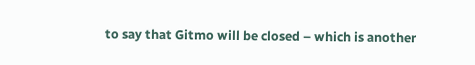to say that Gitmo will be closed – which is another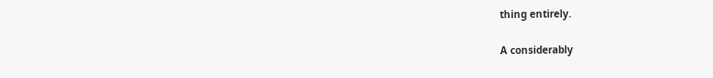thing entirely.

A considerably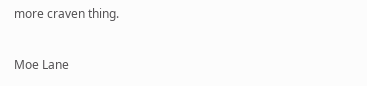more craven thing.

Moe Lane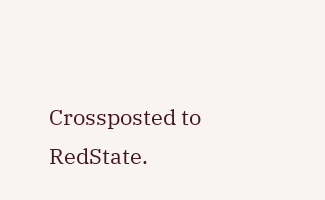Crossposted to RedState.